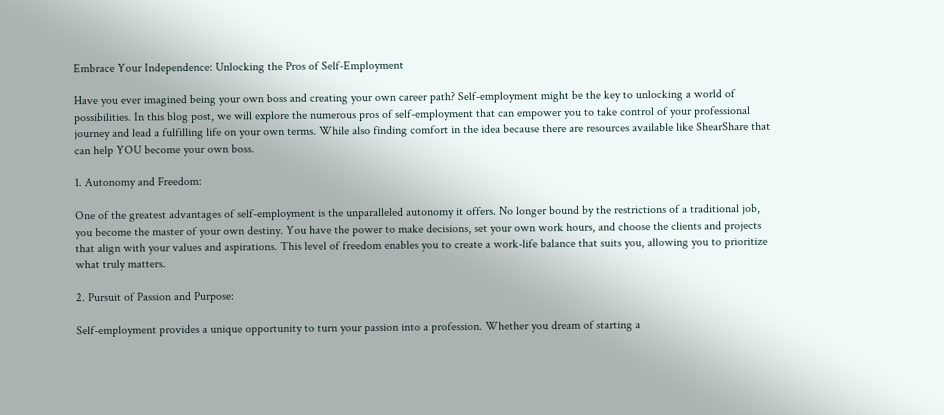Embrace Your Independence: Unlocking the Pros of Self-Employment

Have you ever imagined being your own boss and creating your own career path? Self-employment might be the key to unlocking a world of possibilities. In this blog post, we will explore the numerous pros of self-employment that can empower you to take control of your professional journey and lead a fulfilling life on your own terms. While also finding comfort in the idea because there are resources available like ShearShare that can help YOU become your own boss.

1. Autonomy and Freedom:

One of the greatest advantages of self-employment is the unparalleled autonomy it offers. No longer bound by the restrictions of a traditional job, you become the master of your own destiny. You have the power to make decisions, set your own work hours, and choose the clients and projects that align with your values and aspirations. This level of freedom enables you to create a work-life balance that suits you, allowing you to prioritize what truly matters.

2. Pursuit of Passion and Purpose:

Self-employment provides a unique opportunity to turn your passion into a profession. Whether you dream of starting a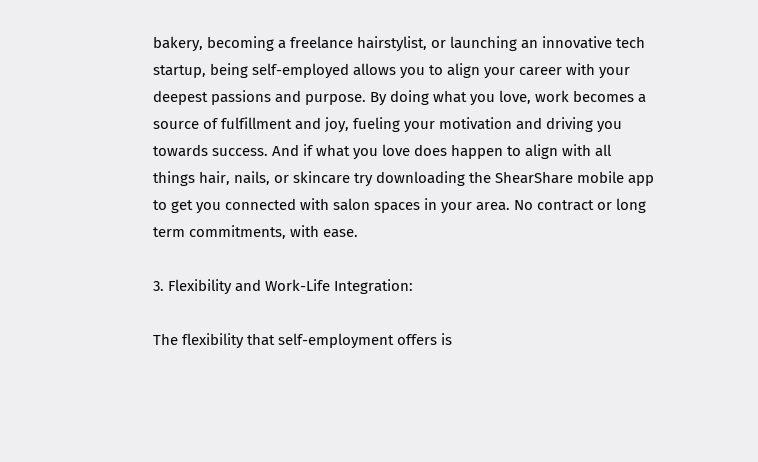bakery, becoming a freelance hairstylist, or launching an innovative tech startup, being self-employed allows you to align your career with your deepest passions and purpose. By doing what you love, work becomes a source of fulfillment and joy, fueling your motivation and driving you towards success. And if what you love does happen to align with all things hair, nails, or skincare try downloading the ShearShare mobile app to get you connected with salon spaces in your area. No contract or long term commitments, with ease.

3. Flexibility and Work-Life Integration:

The flexibility that self-employment offers is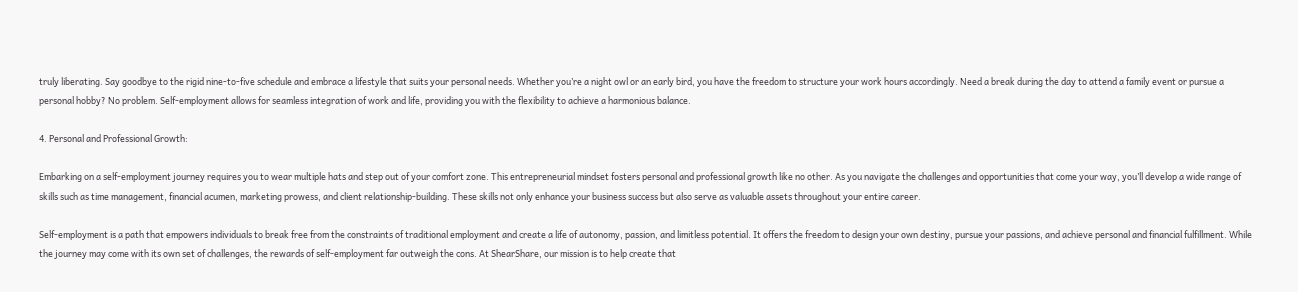truly liberating. Say goodbye to the rigid nine-to-five schedule and embrace a lifestyle that suits your personal needs. Whether you’re a night owl or an early bird, you have the freedom to structure your work hours accordingly. Need a break during the day to attend a family event or pursue a personal hobby? No problem. Self-employment allows for seamless integration of work and life, providing you with the flexibility to achieve a harmonious balance.

4. Personal and Professional Growth:

Embarking on a self-employment journey requires you to wear multiple hats and step out of your comfort zone. This entrepreneurial mindset fosters personal and professional growth like no other. As you navigate the challenges and opportunities that come your way, you’ll develop a wide range of skills such as time management, financial acumen, marketing prowess, and client relationship-building. These skills not only enhance your business success but also serve as valuable assets throughout your entire career.

Self-employment is a path that empowers individuals to break free from the constraints of traditional employment and create a life of autonomy, passion, and limitless potential. It offers the freedom to design your own destiny, pursue your passions, and achieve personal and financial fulfillment. While the journey may come with its own set of challenges, the rewards of self-employment far outweigh the cons. At ShearShare, our mission is to help create that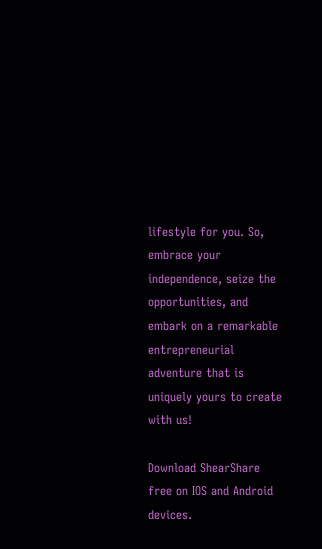lifestyle for you. So, embrace your independence, seize the opportunities, and embark on a remarkable entrepreneurial adventure that is uniquely yours to create with us!

Download ShearShare free on IOS and Android devices.